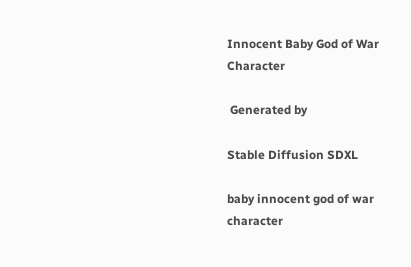Innocent Baby God of War Character

 Generated by

Stable Diffusion SDXL

baby innocent god of war character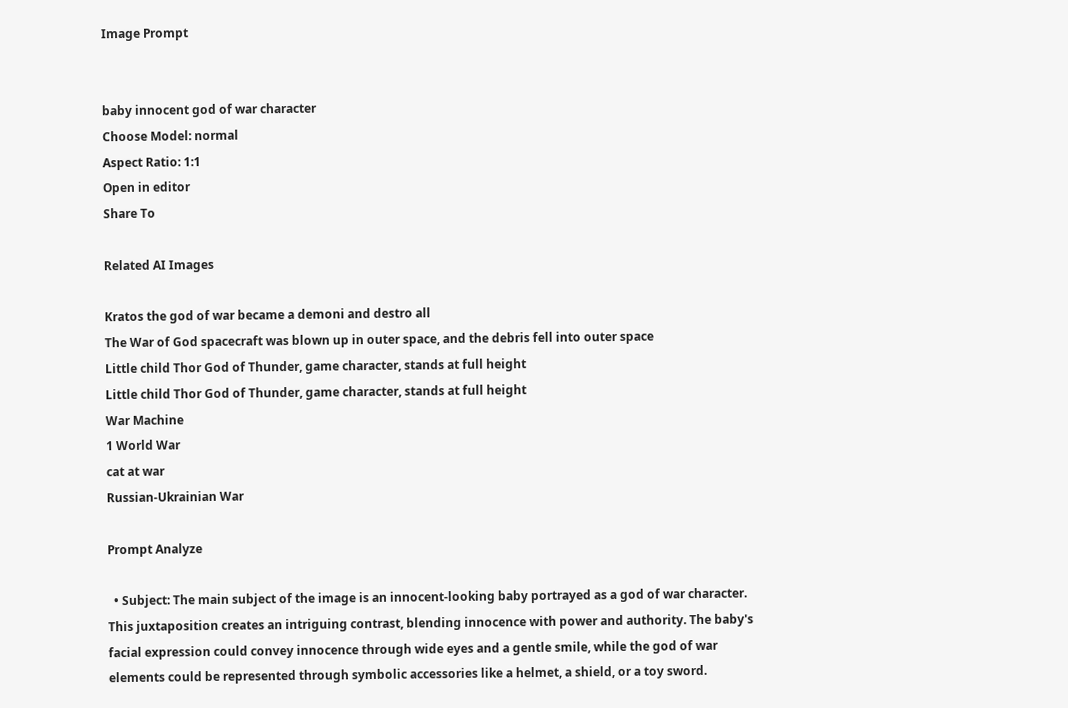Image Prompt


baby innocent god of war character
Choose Model: normal
Aspect Ratio: 1:1
Open in editor
Share To

Related AI Images

Kratos the god of war became a demoni and destro all
The War of God spacecraft was blown up in outer space, and the debris fell into outer space
Little child Thor God of Thunder, game character, stands at full height
Little child Thor God of Thunder, game character, stands at full height
War Machine
1 World War
cat at war
Russian-Ukrainian War

Prompt Analyze

  • Subject: The main subject of the image is an innocent-looking baby portrayed as a god of war character. This juxtaposition creates an intriguing contrast, blending innocence with power and authority. The baby's facial expression could convey innocence through wide eyes and a gentle smile, while the god of war elements could be represented through symbolic accessories like a helmet, a shield, or a toy sword.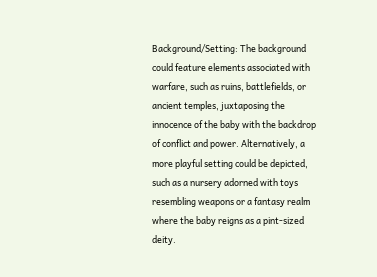Background/Setting: The background could feature elements associated with warfare, such as ruins, battlefields, or ancient temples, juxtaposing the innocence of the baby with the backdrop of conflict and power. Alternatively, a more playful setting could be depicted, such as a nursery adorned with toys resembling weapons or a fantasy realm where the baby reigns as a pint-sized deity.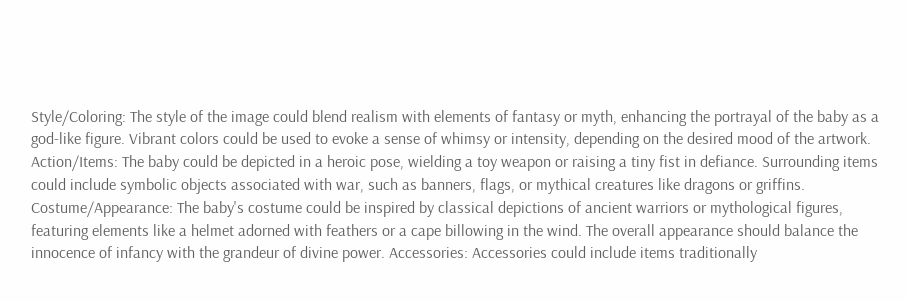Style/Coloring: The style of the image could blend realism with elements of fantasy or myth, enhancing the portrayal of the baby as a god-like figure. Vibrant colors could be used to evoke a sense of whimsy or intensity, depending on the desired mood of the artwork. Action/Items: The baby could be depicted in a heroic pose, wielding a toy weapon or raising a tiny fist in defiance. Surrounding items could include symbolic objects associated with war, such as banners, flags, or mythical creatures like dragons or griffins. Costume/Appearance: The baby's costume could be inspired by classical depictions of ancient warriors or mythological figures, featuring elements like a helmet adorned with feathers or a cape billowing in the wind. The overall appearance should balance the innocence of infancy with the grandeur of divine power. Accessories: Accessories could include items traditionally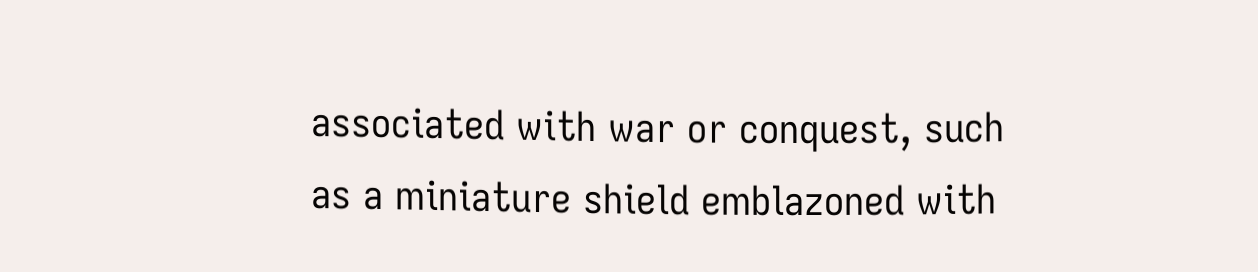associated with war or conquest, such as a miniature shield emblazoned with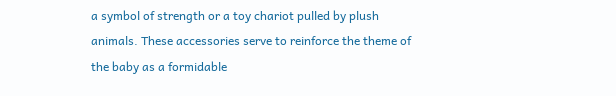a symbol of strength or a toy chariot pulled by plush animals. These accessories serve to reinforce the theme of the baby as a formidable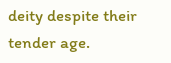deity despite their tender age.